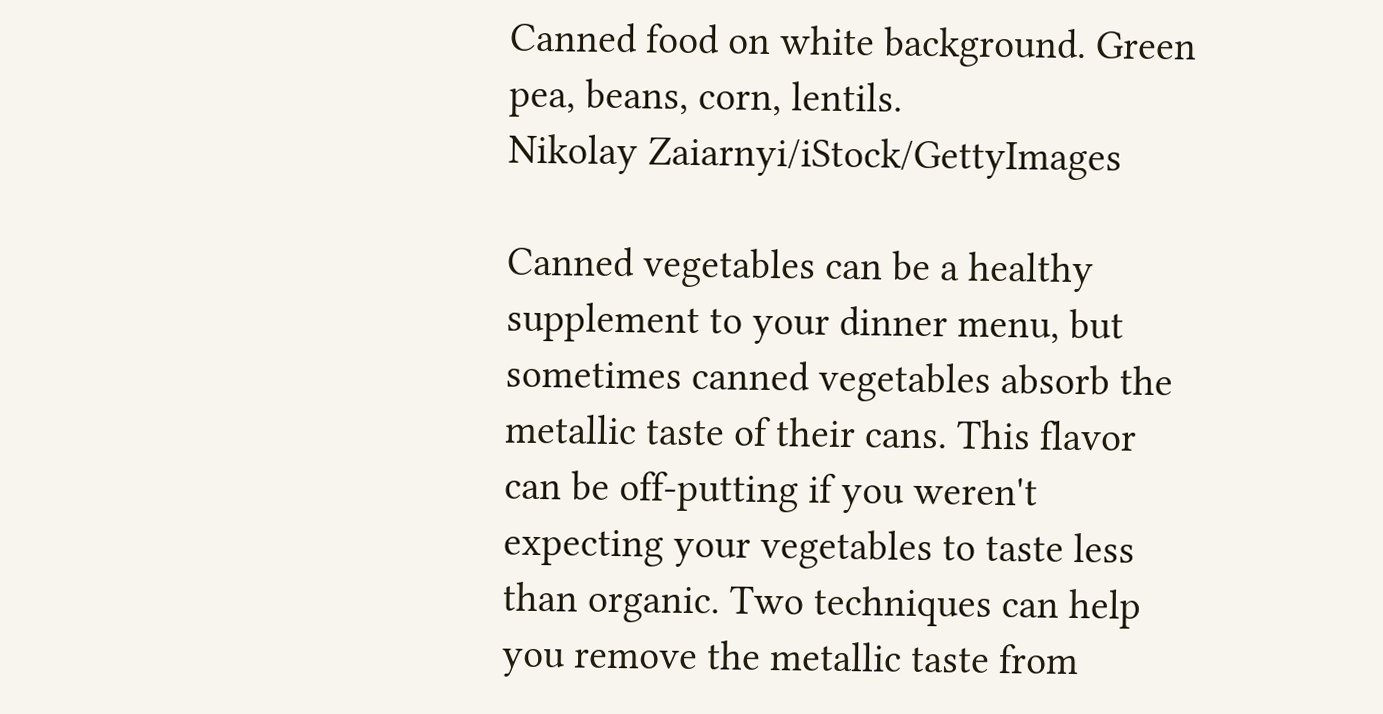Canned food on white background. Green pea, beans, corn, lentils.
Nikolay Zaiarnyi/iStock/GettyImages

Canned vegetables can be a healthy supplement to your dinner menu, but sometimes canned vegetables absorb the metallic taste of their cans. This flavor can be off-putting if you weren't expecting your vegetables to taste less than organic. Two techniques can help you remove the metallic taste from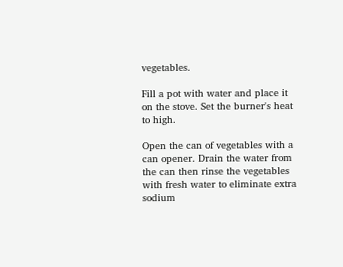vegetables.

Fill a pot with water and place it on the stove. Set the burner's heat to high.

Open the can of vegetables with a can opener. Drain the water from the can then rinse the vegetables with fresh water to eliminate extra sodium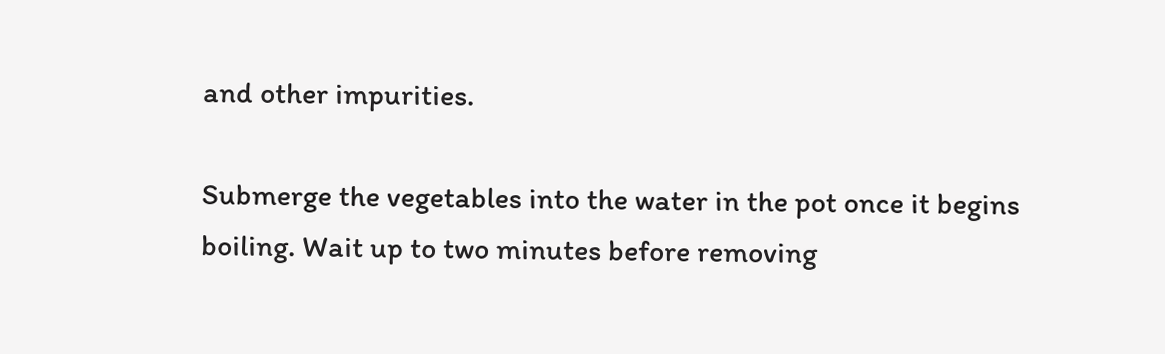and other impurities.

Submerge the vegetables into the water in the pot once it begins boiling. Wait up to two minutes before removing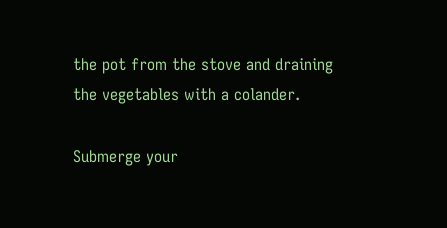the pot from the stove and draining the vegetables with a colander.

Submerge your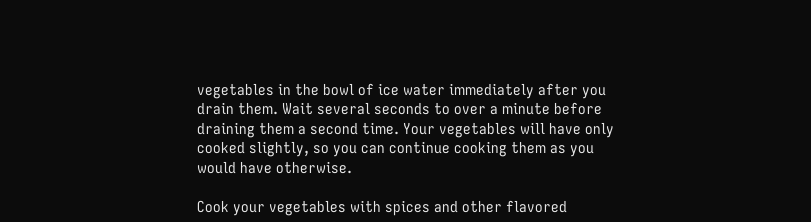vegetables in the bowl of ice water immediately after you drain them. Wait several seconds to over a minute before draining them a second time. Your vegetables will have only cooked slightly, so you can continue cooking them as you would have otherwise.

Cook your vegetables with spices and other flavored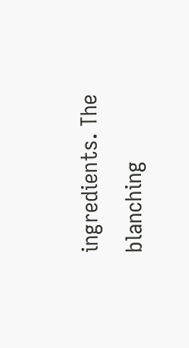ingredients. The blanching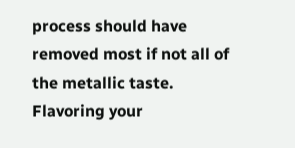process should have removed most if not all of the metallic taste. Flavoring your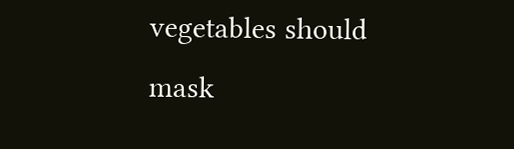vegetables should mask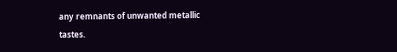any remnants of unwanted metallic tastes.